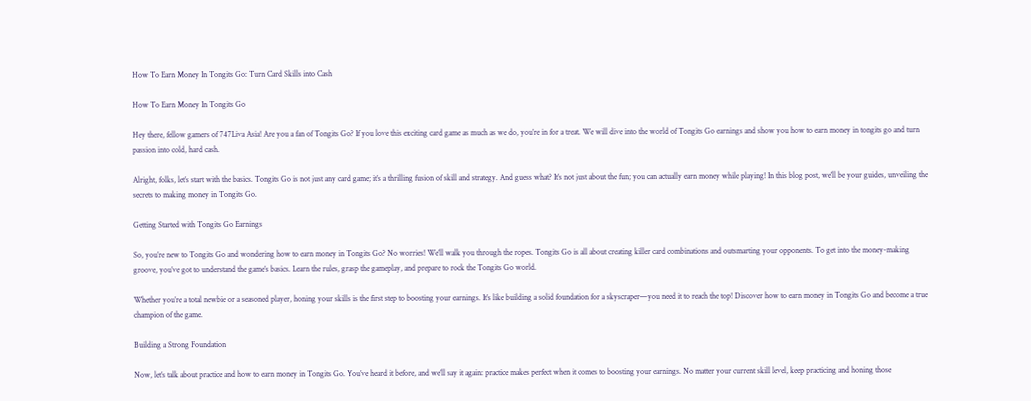How To Earn Money In Tongits Go: Turn Card Skills into Cash

How To Earn Money In Tongits Go

Hey there, fellow gamers of 747Liva Asia! Are you a fan of Tongits Go? If you love this exciting card game as much as we do, you’re in for a treat. We will dive into the world of Tongits Go earnings and show you how to earn money in tongits go and turn passion into cold, hard cash.

Alright, folks, let’s start with the basics. Tongits Go is not just any card game; it’s a thrilling fusion of skill and strategy. And guess what? It’s not just about the fun; you can actually earn money while playing! In this blog post, we’ll be your guides, unveiling the secrets to making money in Tongits Go.

Getting Started with Tongits Go Earnings

So, you’re new to Tongits Go and wondering how to earn money in Tongits Go? No worries! We’ll walk you through the ropes. Tongits Go is all about creating killer card combinations and outsmarting your opponents. To get into the money-making groove, you’ve got to understand the game’s basics. Learn the rules, grasp the gameplay, and prepare to rock the Tongits Go world.

Whether you’re a total newbie or a seasoned player, honing your skills is the first step to boosting your earnings. It’s like building a solid foundation for a skyscraper—you need it to reach the top! Discover how to earn money in Tongits Go and become a true champion of the game.

Building a Strong Foundation

Now, let’s talk about practice and how to earn money in Tongits Go. You’ve heard it before, and we’ll say it again: practice makes perfect when it comes to boosting your earnings. No matter your current skill level, keep practicing and honing those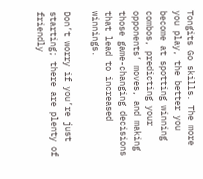Tongits Go skills. The more you play, the better you become at spotting winning combos, predicting your opponents’ moves, and making those game-changing decisions that lead to increased winnings.

Don’t worry if you’re just starting; there are plenty of friendly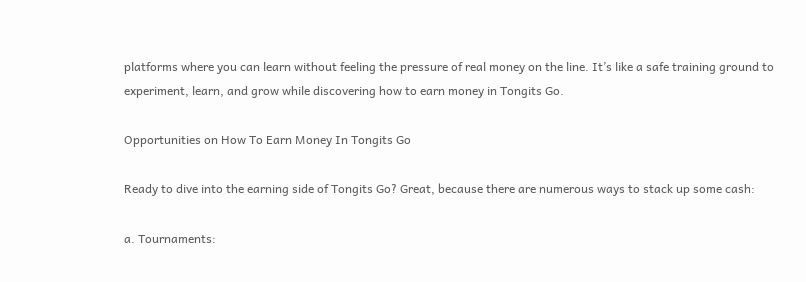platforms where you can learn without feeling the pressure of real money on the line. It’s like a safe training ground to experiment, learn, and grow while discovering how to earn money in Tongits Go.

Opportunities on How To Earn Money In Tongits Go

Ready to dive into the earning side of Tongits Go? Great, because there are numerous ways to stack up some cash:

a. Tournaments: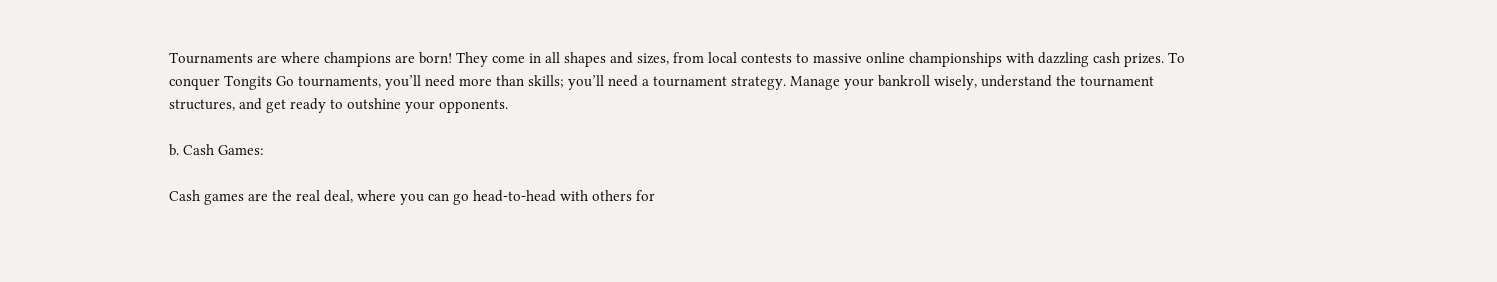Tournaments are where champions are born! They come in all shapes and sizes, from local contests to massive online championships with dazzling cash prizes. To conquer Tongits Go tournaments, you’ll need more than skills; you’ll need a tournament strategy. Manage your bankroll wisely, understand the tournament structures, and get ready to outshine your opponents.

b. Cash Games:

Cash games are the real deal, where you can go head-to-head with others for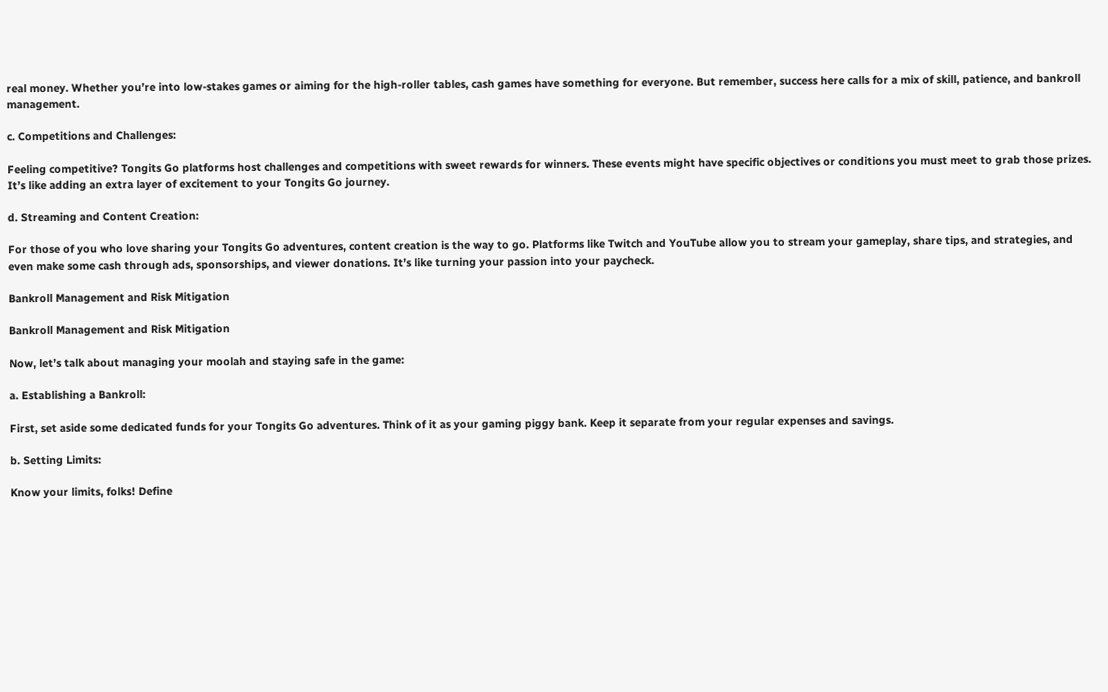real money. Whether you’re into low-stakes games or aiming for the high-roller tables, cash games have something for everyone. But remember, success here calls for a mix of skill, patience, and bankroll management.

c. Competitions and Challenges:

Feeling competitive? Tongits Go platforms host challenges and competitions with sweet rewards for winners. These events might have specific objectives or conditions you must meet to grab those prizes. It’s like adding an extra layer of excitement to your Tongits Go journey.

d. Streaming and Content Creation:

For those of you who love sharing your Tongits Go adventures, content creation is the way to go. Platforms like Twitch and YouTube allow you to stream your gameplay, share tips, and strategies, and even make some cash through ads, sponsorships, and viewer donations. It’s like turning your passion into your paycheck.

Bankroll Management and Risk Mitigation

Bankroll Management and Risk Mitigation

Now, let’s talk about managing your moolah and staying safe in the game:

a. Establishing a Bankroll:

First, set aside some dedicated funds for your Tongits Go adventures. Think of it as your gaming piggy bank. Keep it separate from your regular expenses and savings.

b. Setting Limits:

Know your limits, folks! Define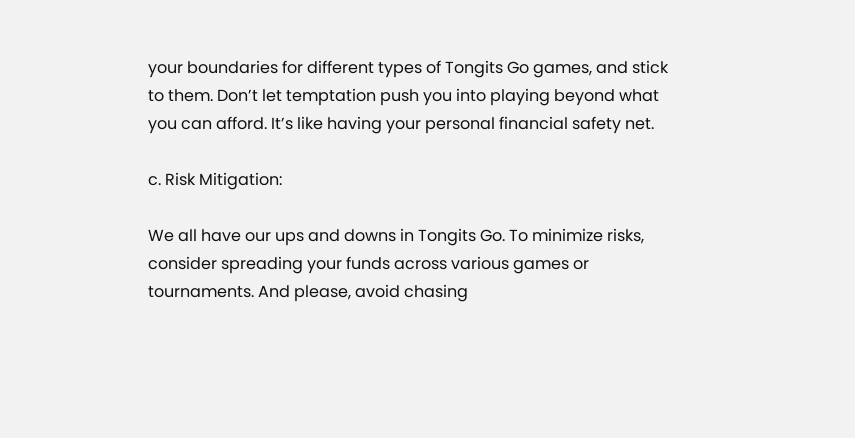your boundaries for different types of Tongits Go games, and stick to them. Don’t let temptation push you into playing beyond what you can afford. It’s like having your personal financial safety net.

c. Risk Mitigation:

We all have our ups and downs in Tongits Go. To minimize risks, consider spreading your funds across various games or tournaments. And please, avoid chasing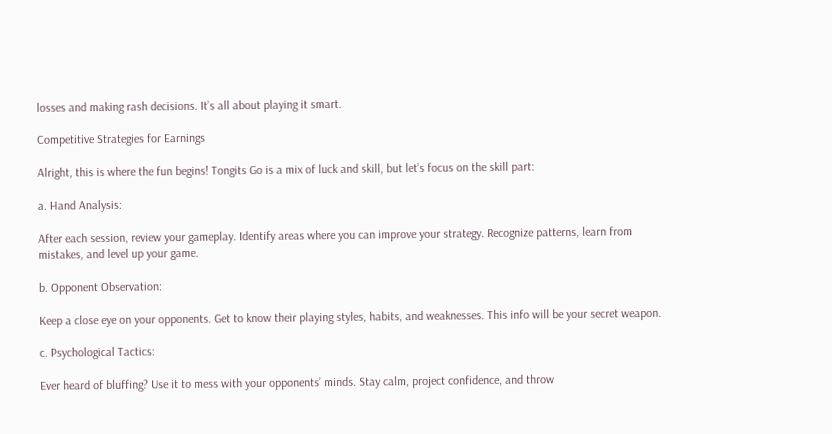losses and making rash decisions. It’s all about playing it smart.

Competitive Strategies for Earnings

Alright, this is where the fun begins! Tongits Go is a mix of luck and skill, but let’s focus on the skill part:

a. Hand Analysis:

After each session, review your gameplay. Identify areas where you can improve your strategy. Recognize patterns, learn from mistakes, and level up your game.

b. Opponent Observation:

Keep a close eye on your opponents. Get to know their playing styles, habits, and weaknesses. This info will be your secret weapon.

c. Psychological Tactics:

Ever heard of bluffing? Use it to mess with your opponents’ minds. Stay calm, project confidence, and throw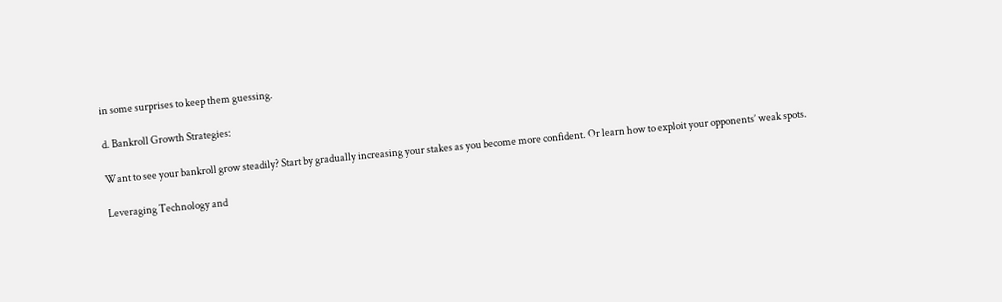in some surprises to keep them guessing.

d. Bankroll Growth Strategies:

Want to see your bankroll grow steadily? Start by gradually increasing your stakes as you become more confident. Or learn how to exploit your opponents’ weak spots.

Leveraging Technology and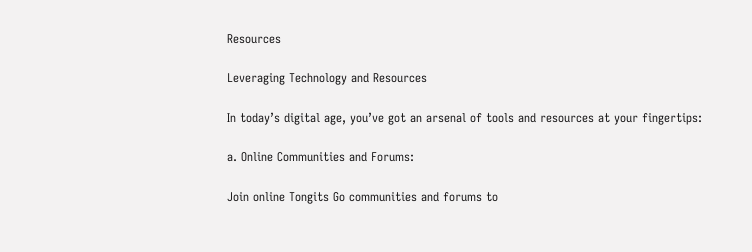Resources

Leveraging Technology and Resources

In today’s digital age, you’ve got an arsenal of tools and resources at your fingertips:

a. Online Communities and Forums:

Join online Tongits Go communities and forums to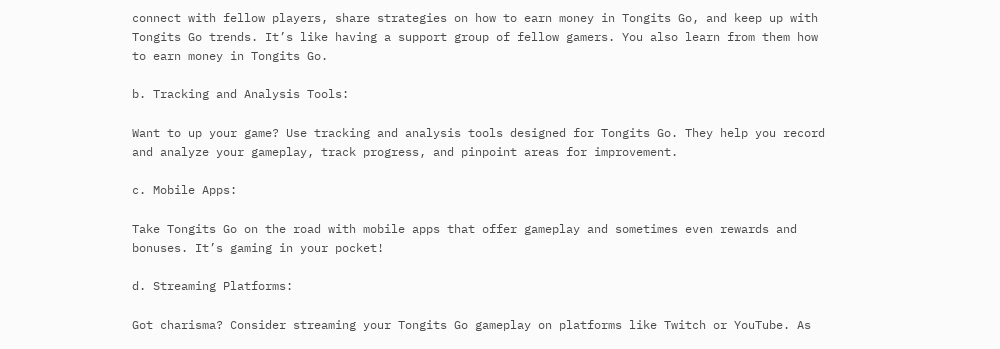connect with fellow players, share strategies on how to earn money in Tongits Go, and keep up with Tongits Go trends. It’s like having a support group of fellow gamers. You also learn from them how to earn money in Tongits Go.

b. Tracking and Analysis Tools:

Want to up your game? Use tracking and analysis tools designed for Tongits Go. They help you record and analyze your gameplay, track progress, and pinpoint areas for improvement.

c. Mobile Apps:

Take Tongits Go on the road with mobile apps that offer gameplay and sometimes even rewards and bonuses. It’s gaming in your pocket!

d. Streaming Platforms:

Got charisma? Consider streaming your Tongits Go gameplay on platforms like Twitch or YouTube. As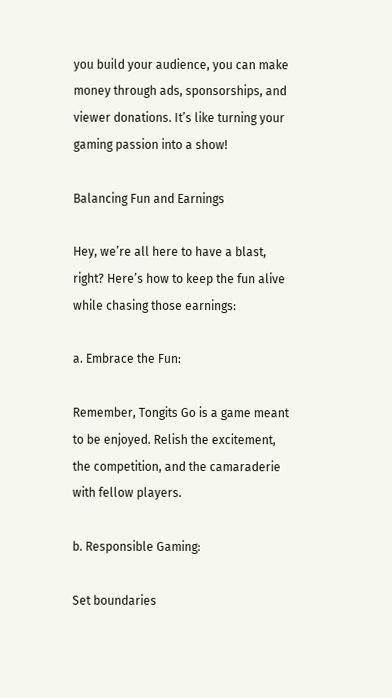you build your audience, you can make money through ads, sponsorships, and viewer donations. It’s like turning your gaming passion into a show!

Balancing Fun and Earnings

Hey, we’re all here to have a blast, right? Here’s how to keep the fun alive while chasing those earnings:

a. Embrace the Fun:

Remember, Tongits Go is a game meant to be enjoyed. Relish the excitement, the competition, and the camaraderie with fellow players.

b. Responsible Gaming:

Set boundaries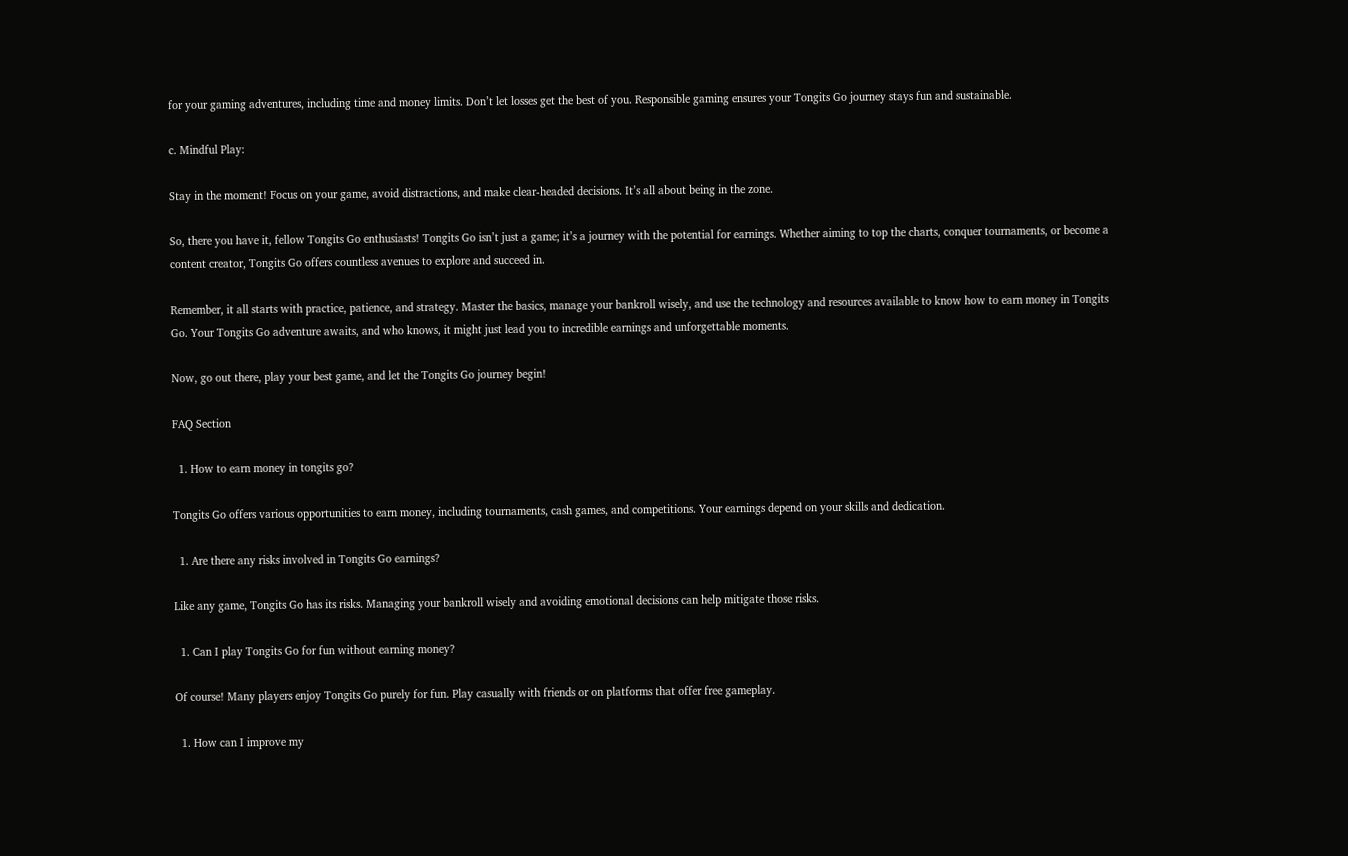for your gaming adventures, including time and money limits. Don’t let losses get the best of you. Responsible gaming ensures your Tongits Go journey stays fun and sustainable.

c. Mindful Play:

Stay in the moment! Focus on your game, avoid distractions, and make clear-headed decisions. It’s all about being in the zone.

So, there you have it, fellow Tongits Go enthusiasts! Tongits Go isn’t just a game; it’s a journey with the potential for earnings. Whether aiming to top the charts, conquer tournaments, or become a content creator, Tongits Go offers countless avenues to explore and succeed in.

Remember, it all starts with practice, patience, and strategy. Master the basics, manage your bankroll wisely, and use the technology and resources available to know how to earn money in Tongits Go. Your Tongits Go adventure awaits, and who knows, it might just lead you to incredible earnings and unforgettable moments.

Now, go out there, play your best game, and let the Tongits Go journey begin!

FAQ Section

  1. How to earn money in tongits go?

Tongits Go offers various opportunities to earn money, including tournaments, cash games, and competitions. Your earnings depend on your skills and dedication.

  1. Are there any risks involved in Tongits Go earnings?

Like any game, Tongits Go has its risks. Managing your bankroll wisely and avoiding emotional decisions can help mitigate those risks.

  1. Can I play Tongits Go for fun without earning money?

Of course! Many players enjoy Tongits Go purely for fun. Play casually with friends or on platforms that offer free gameplay.

  1. How can I improve my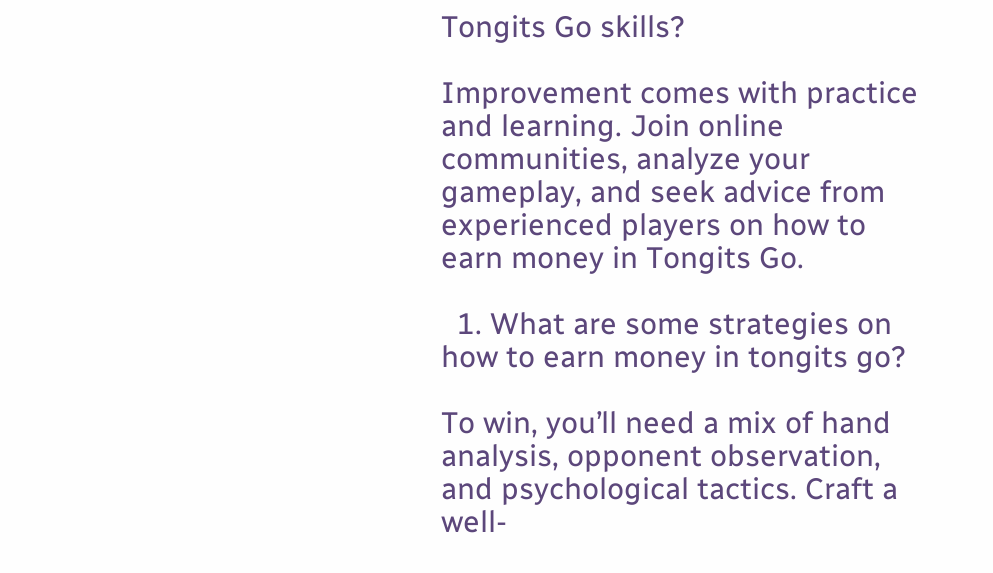Tongits Go skills?

Improvement comes with practice and learning. Join online communities, analyze your gameplay, and seek advice from experienced players on how to earn money in Tongits Go.

  1. What are some strategies on how to earn money in tongits go?

To win, you’ll need a mix of hand analysis, opponent observation, and psychological tactics. Craft a well-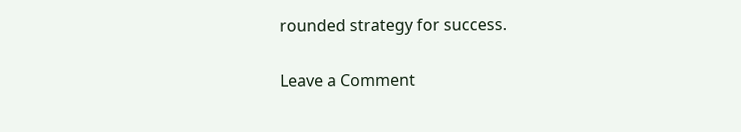rounded strategy for success.

Leave a Comment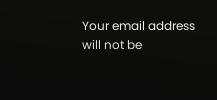Your email address will not be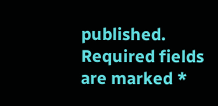published. Required fields are marked *